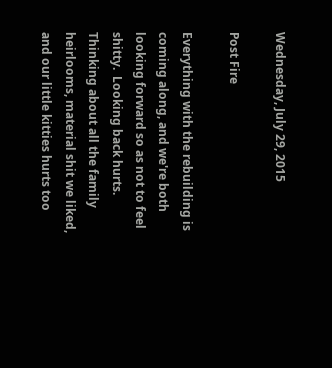Wednesday, July 29, 2015

Post Fire

Everything with the rebuilding is coming along, and we're both looking forward so as not to feel shitty.  Looking back hurts.  Thinking about all the family heirlooms, material shit we liked, and our little kitties hurts too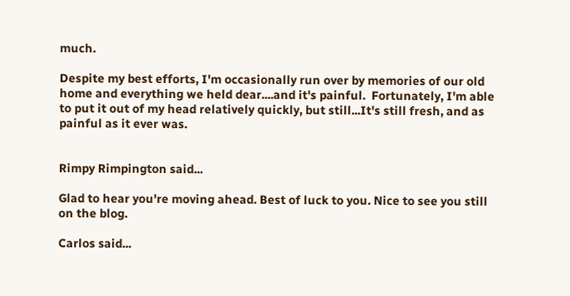much.

Despite my best efforts, I'm occasionally run over by memories of our old home and everything we held dear....and it's painful.  Fortunately, I'm able to put it out of my head relatively quickly, but still...It's still fresh, and as painful as it ever was.


Rimpy Rimpington said...

Glad to hear you're moving ahead. Best of luck to you. Nice to see you still on the blog.

Carlos said...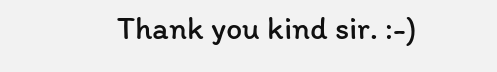Thank you kind sir. :-)